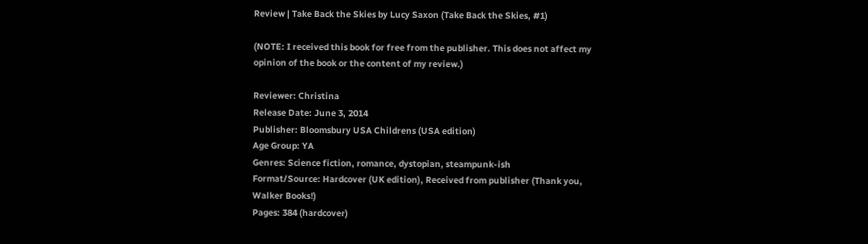Review | Take Back the Skies by Lucy Saxon (Take Back the Skies, #1)

(NOTE: I received this book for free from the publisher. This does not affect my opinion of the book or the content of my review.)

Reviewer: Christina
Release Date: June 3, 2014
Publisher: Bloomsbury USA Childrens (USA edition)
Age Group: YA
Genres: Science fiction, romance, dystopian, steampunk-ish
Format/Source: Hardcover (UK edition), Received from publisher (Thank you, Walker Books!)
Pages: 384 (hardcover)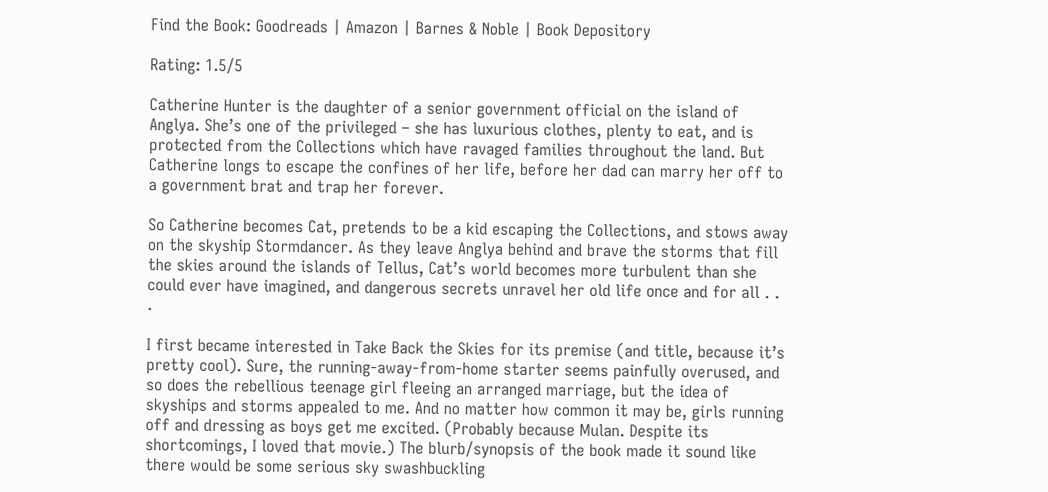Find the Book: Goodreads | Amazon | Barnes & Noble | Book Depository

Rating: 1.5/5

Catherine Hunter is the daughter of a senior government official on the island of Anglya. She’s one of the privileged – she has luxurious clothes, plenty to eat, and is protected from the Collections which have ravaged families throughout the land. But Catherine longs to escape the confines of her life, before her dad can marry her off to a government brat and trap her forever.

So Catherine becomes Cat, pretends to be a kid escaping the Collections, and stows away on the skyship Stormdancer. As they leave Anglya behind and brave the storms that fill the skies around the islands of Tellus, Cat’s world becomes more turbulent than she could ever have imagined, and dangerous secrets unravel her old life once and for all . . .

I first became interested in Take Back the Skies for its premise (and title, because it’s pretty cool). Sure, the running-away-from-home starter seems painfully overused, and so does the rebellious teenage girl fleeing an arranged marriage, but the idea of skyships and storms appealed to me. And no matter how common it may be, girls running off and dressing as boys get me excited. (Probably because Mulan. Despite its shortcomings, I loved that movie.) The blurb/synopsis of the book made it sound like there would be some serious sky swashbuckling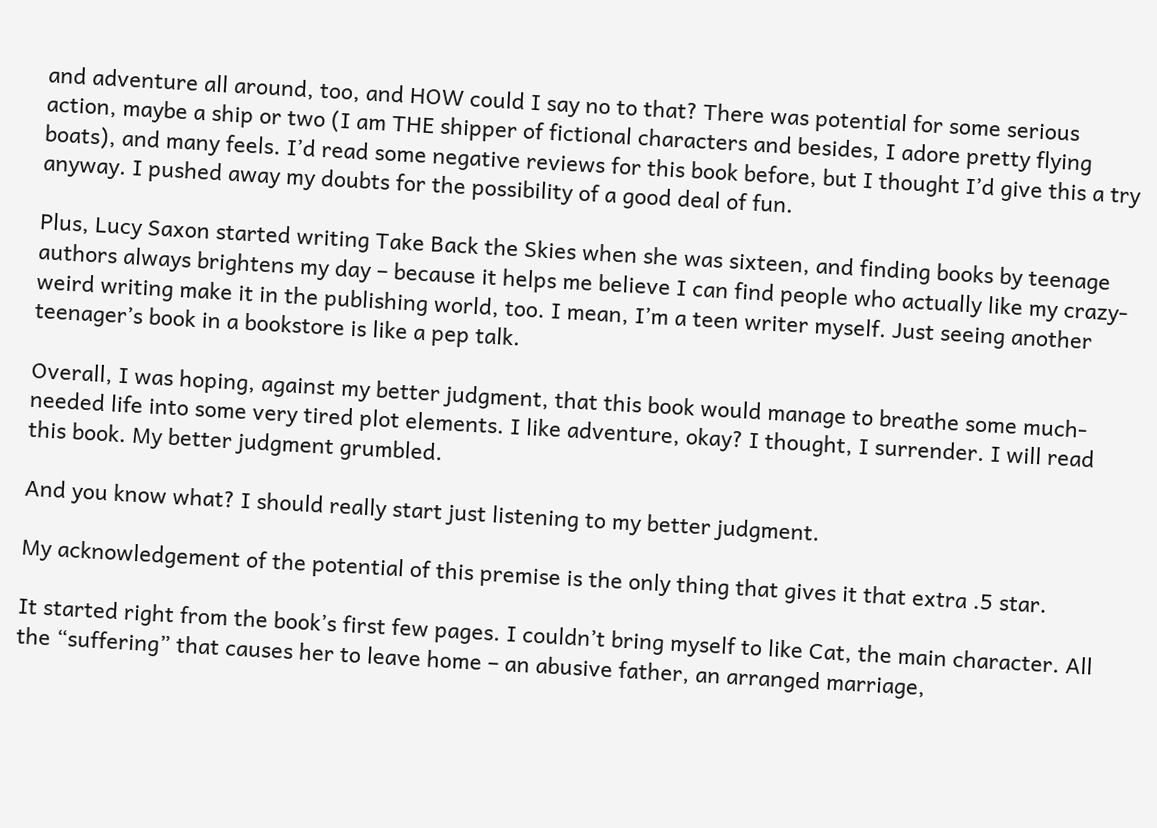and adventure all around, too, and HOW could I say no to that? There was potential for some serious action, maybe a ship or two (I am THE shipper of fictional characters and besides, I adore pretty flying boats), and many feels. I’d read some negative reviews for this book before, but I thought I’d give this a try anyway. I pushed away my doubts for the possibility of a good deal of fun.

Plus, Lucy Saxon started writing Take Back the Skies when she was sixteen, and finding books by teenage authors always brightens my day – because it helps me believe I can find people who actually like my crazy-weird writing make it in the publishing world, too. I mean, I’m a teen writer myself. Just seeing another teenager’s book in a bookstore is like a pep talk.

Overall, I was hoping, against my better judgment, that this book would manage to breathe some much-needed life into some very tired plot elements. I like adventure, okay? I thought, I surrender. I will read this book. My better judgment grumbled.

And you know what? I should really start just listening to my better judgment.

My acknowledgement of the potential of this premise is the only thing that gives it that extra .5 star.

It started right from the book’s first few pages. I couldn’t bring myself to like Cat, the main character. All the “suffering” that causes her to leave home – an abusive father, an arranged marriage,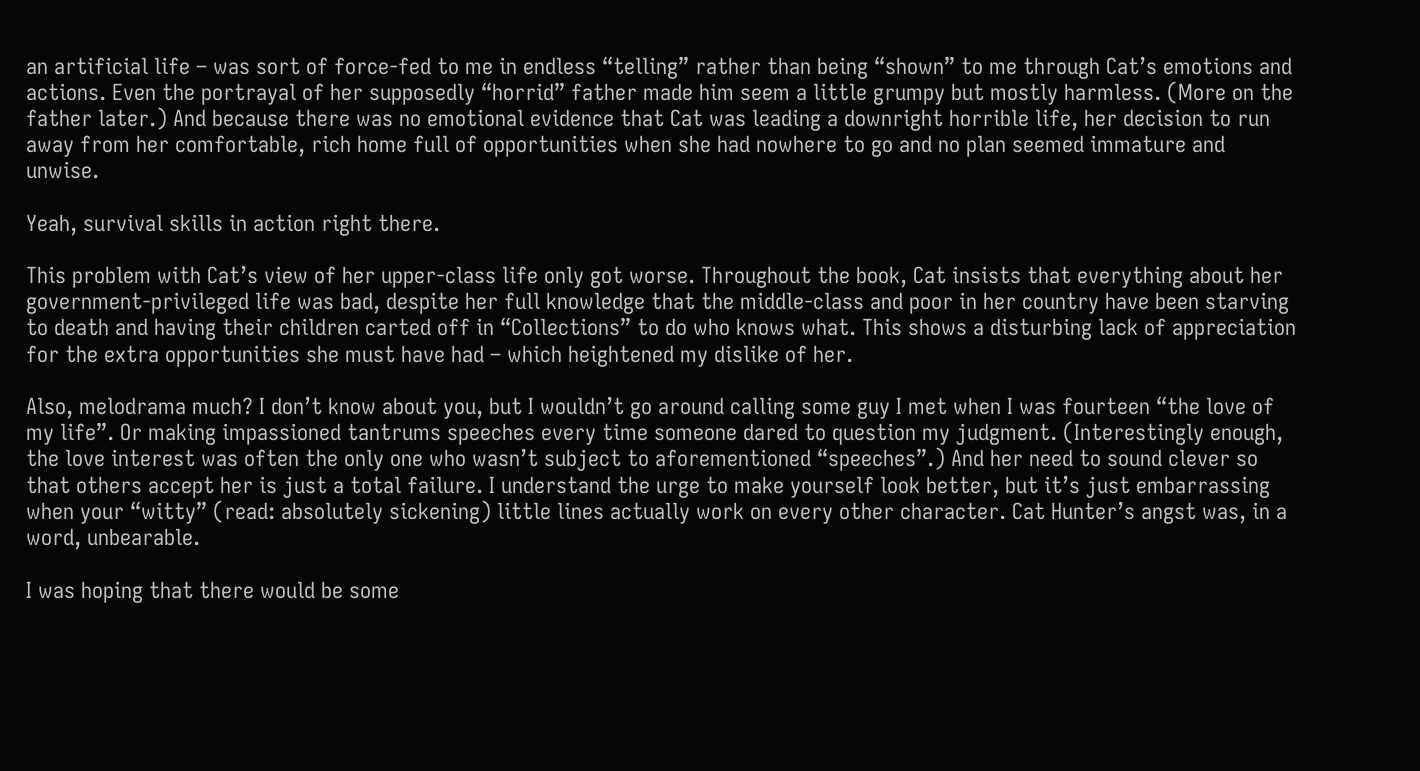an artificial life – was sort of force-fed to me in endless “telling” rather than being “shown” to me through Cat’s emotions and actions. Even the portrayal of her supposedly “horrid” father made him seem a little grumpy but mostly harmless. (More on the father later.) And because there was no emotional evidence that Cat was leading a downright horrible life, her decision to run away from her comfortable, rich home full of opportunities when she had nowhere to go and no plan seemed immature and unwise.

Yeah, survival skills in action right there.

This problem with Cat’s view of her upper-class life only got worse. Throughout the book, Cat insists that everything about her government-privileged life was bad, despite her full knowledge that the middle-class and poor in her country have been starving to death and having their children carted off in “Collections” to do who knows what. This shows a disturbing lack of appreciation for the extra opportunities she must have had – which heightened my dislike of her.

Also, melodrama much? I don’t know about you, but I wouldn’t go around calling some guy I met when I was fourteen “the love of my life”. Or making impassioned tantrums speeches every time someone dared to question my judgment. (Interestingly enough, the love interest was often the only one who wasn’t subject to aforementioned “speeches”.) And her need to sound clever so that others accept her is just a total failure. I understand the urge to make yourself look better, but it’s just embarrassing when your “witty” (read: absolutely sickening) little lines actually work on every other character. Cat Hunter’s angst was, in a word, unbearable.

I was hoping that there would be some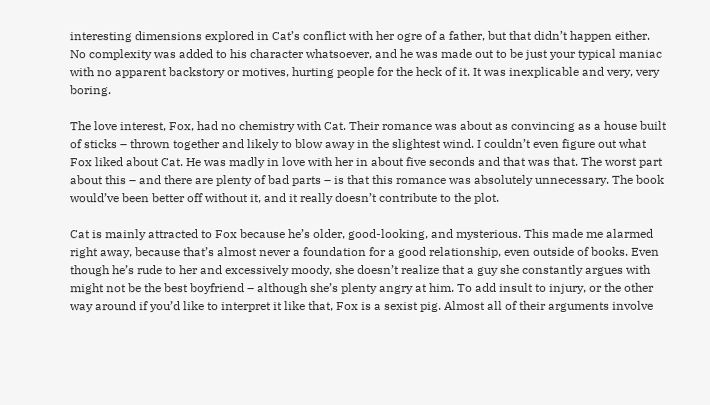interesting dimensions explored in Cat’s conflict with her ogre of a father, but that didn’t happen either. No complexity was added to his character whatsoever, and he was made out to be just your typical maniac with no apparent backstory or motives, hurting people for the heck of it. It was inexplicable and very, very boring.

The love interest, Fox, had no chemistry with Cat. Their romance was about as convincing as a house built of sticks – thrown together and likely to blow away in the slightest wind. I couldn’t even figure out what Fox liked about Cat. He was madly in love with her in about five seconds and that was that. The worst part about this – and there are plenty of bad parts – is that this romance was absolutely unnecessary. The book would’ve been better off without it, and it really doesn’t contribute to the plot.

Cat is mainly attracted to Fox because he’s older, good-looking, and mysterious. This made me alarmed right away, because that’s almost never a foundation for a good relationship, even outside of books. Even though he’s rude to her and excessively moody, she doesn’t realize that a guy she constantly argues with might not be the best boyfriend – although she’s plenty angry at him. To add insult to injury, or the other way around if you’d like to interpret it like that, Fox is a sexist pig. Almost all of their arguments involve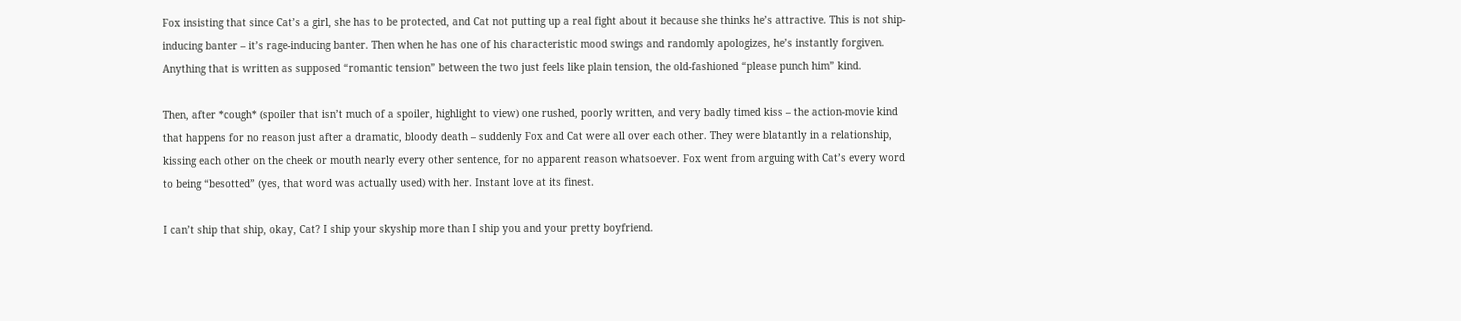Fox insisting that since Cat’s a girl, she has to be protected, and Cat not putting up a real fight about it because she thinks he’s attractive. This is not ship-inducing banter – it’s rage-inducing banter. Then when he has one of his characteristic mood swings and randomly apologizes, he’s instantly forgiven. Anything that is written as supposed “romantic tension” between the two just feels like plain tension, the old-fashioned “please punch him” kind.

Then, after *cough* (spoiler that isn’t much of a spoiler, highlight to view) one rushed, poorly written, and very badly timed kiss – the action-movie kind that happens for no reason just after a dramatic, bloody death – suddenly Fox and Cat were all over each other. They were blatantly in a relationship, kissing each other on the cheek or mouth nearly every other sentence, for no apparent reason whatsoever. Fox went from arguing with Cat’s every word to being “besotted” (yes, that word was actually used) with her. Instant love at its finest.

I can’t ship that ship, okay, Cat? I ship your skyship more than I ship you and your pretty boyfriend.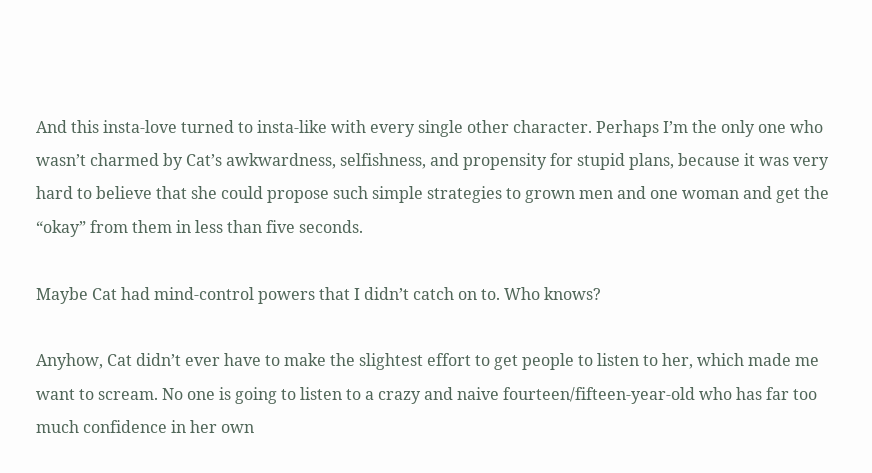And this insta-love turned to insta-like with every single other character. Perhaps I’m the only one who wasn’t charmed by Cat’s awkwardness, selfishness, and propensity for stupid plans, because it was very hard to believe that she could propose such simple strategies to grown men and one woman and get the “okay” from them in less than five seconds.

Maybe Cat had mind-control powers that I didn’t catch on to. Who knows?

Anyhow, Cat didn’t ever have to make the slightest effort to get people to listen to her, which made me want to scream. No one is going to listen to a crazy and naive fourteen/fifteen-year-old who has far too much confidence in her own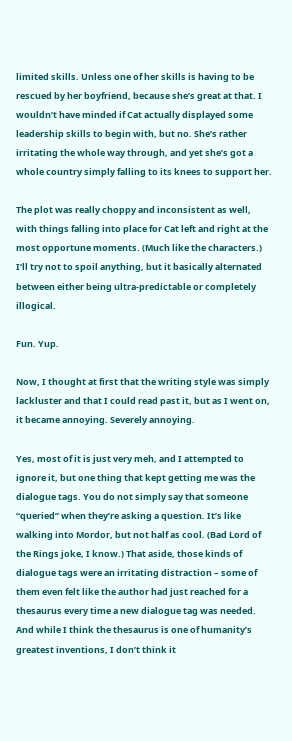limited skills. Unless one of her skills is having to be rescued by her boyfriend, because she’s great at that. I wouldn’t have minded if Cat actually displayed some leadership skills to begin with, but no. She’s rather irritating the whole way through, and yet she’s got a whole country simply falling to its knees to support her.

The plot was really choppy and inconsistent as well, with things falling into place for Cat left and right at the most opportune moments. (Much like the characters.) I’ll try not to spoil anything, but it basically alternated between either being ultra-predictable or completely illogical.

Fun. Yup.

Now, I thought at first that the writing style was simply lackluster and that I could read past it, but as I went on, it became annoying. Severely annoying.

Yes, most of it is just very meh, and I attempted to ignore it, but one thing that kept getting me was the dialogue tags. You do not simply say that someone “queried” when they’re asking a question. It’s like walking into Mordor, but not half as cool. (Bad Lord of the Rings joke, I know.) That aside, those kinds of dialogue tags were an irritating distraction – some of them even felt like the author had just reached for a thesaurus every time a new dialogue tag was needed. And while I think the thesaurus is one of humanity’s greatest inventions, I don’t think it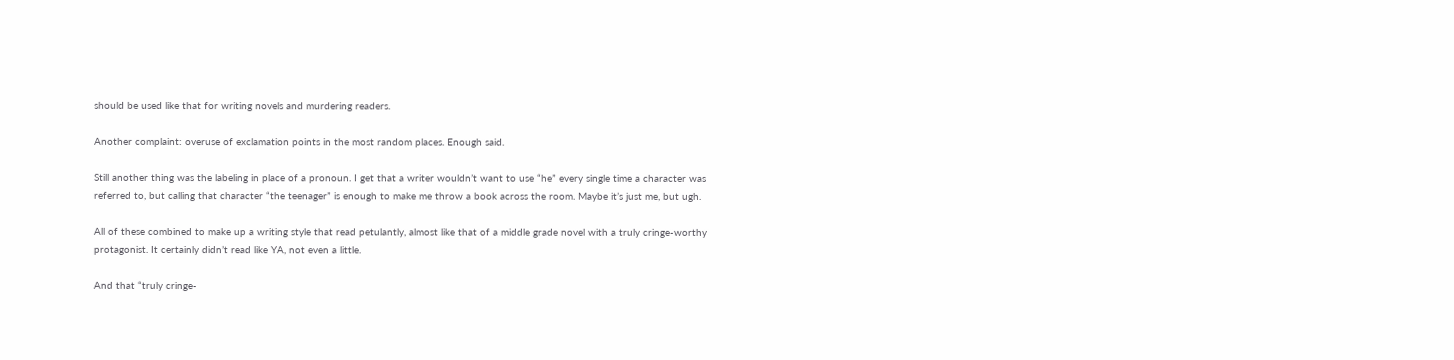should be used like that for writing novels and murdering readers.

Another complaint: overuse of exclamation points in the most random places. Enough said.

Still another thing was the labeling in place of a pronoun. I get that a writer wouldn’t want to use “he” every single time a character was referred to, but calling that character “the teenager” is enough to make me throw a book across the room. Maybe it’s just me, but ugh.

All of these combined to make up a writing style that read petulantly, almost like that of a middle grade novel with a truly cringe-worthy protagonist. It certainly didn’t read like YA, not even a little.

And that “truly cringe-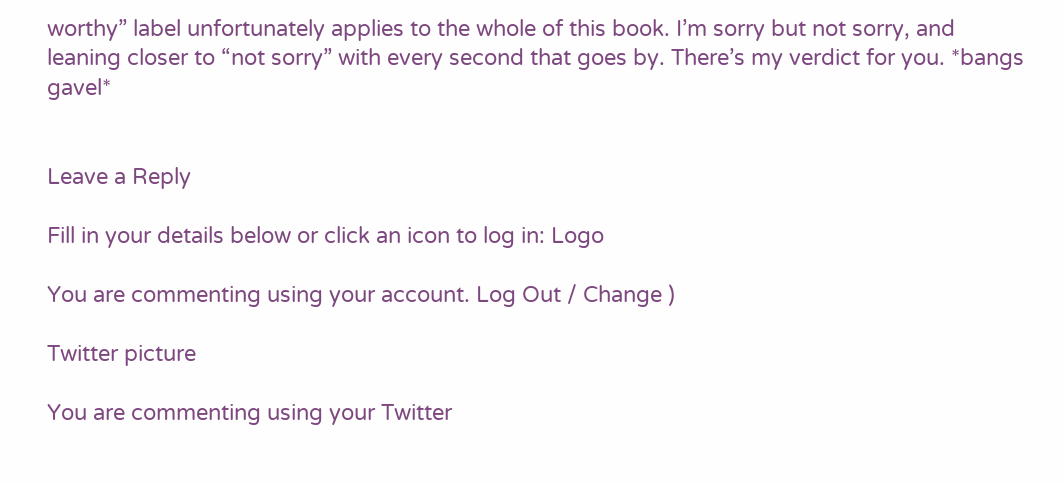worthy” label unfortunately applies to the whole of this book. I’m sorry but not sorry, and leaning closer to “not sorry” with every second that goes by. There’s my verdict for you. *bangs gavel*


Leave a Reply

Fill in your details below or click an icon to log in: Logo

You are commenting using your account. Log Out / Change )

Twitter picture

You are commenting using your Twitter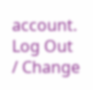account. Log Out / Change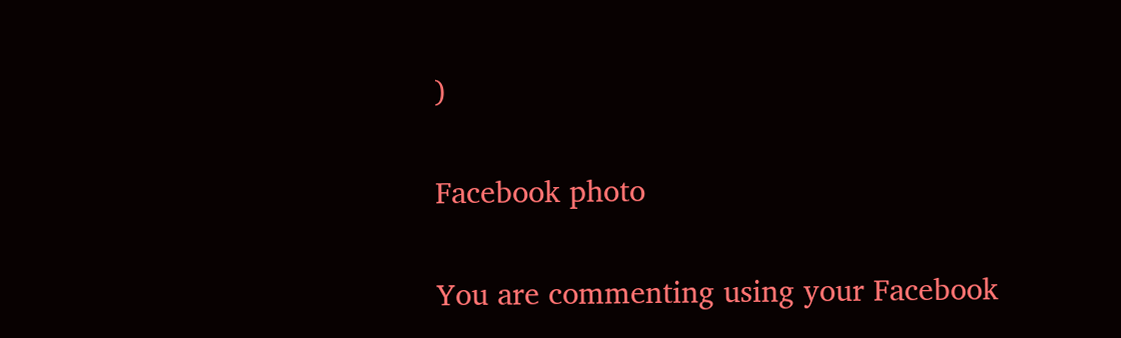)

Facebook photo

You are commenting using your Facebook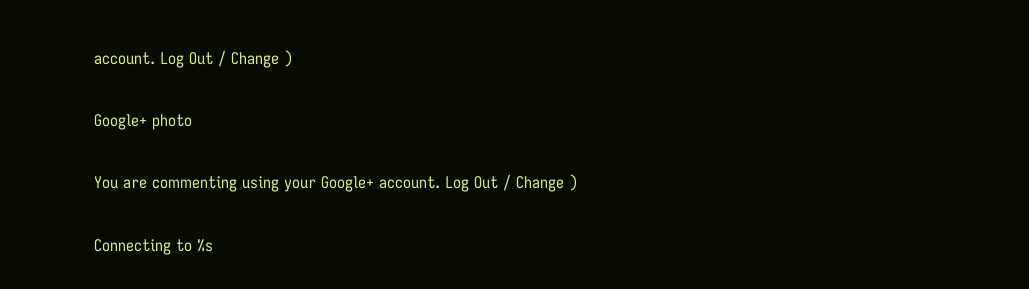account. Log Out / Change )

Google+ photo

You are commenting using your Google+ account. Log Out / Change )

Connecting to %s